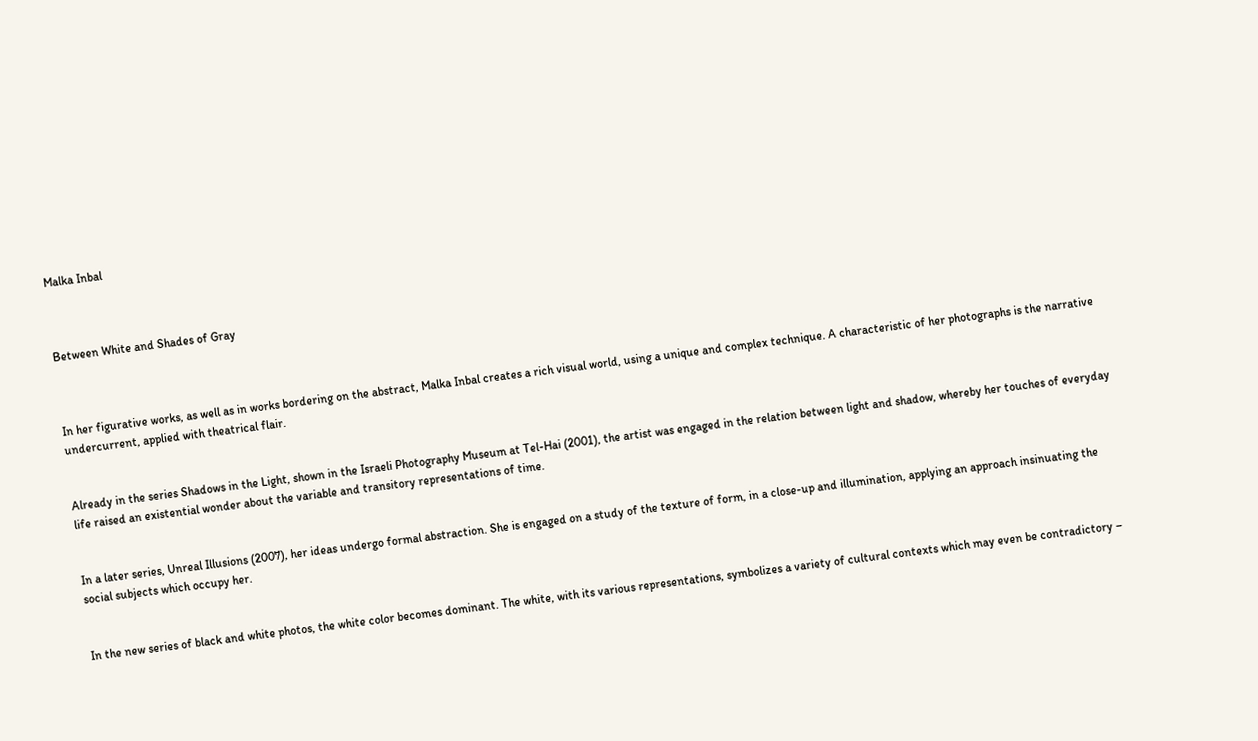Malka Inbal



Between White and Shades of Gray



In her figurative works, as well as in works bordering on the abstract, Malka Inbal creates a rich visual world, using a unique and complex technique. A characteristic of her photographs is the narrative undercurrent, applied with theatrical flair.


Already in the series Shadows in the Light, shown in the Israeli Photography Museum at Tel-Hai (2001), the artist was engaged in the relation between light and shadow, whereby her touches of everyday life raised an existential wonder about the variable and transitory representations of time.


In a later series, Unreal Illusions (2007), her ideas undergo formal abstraction. She is engaged on a study of the texture of form, in a close-up and illumination, applying an approach insinuating the social subjects which occupy her.


In the new series of black and white photos, the white color becomes dominant. The white, with its various representations, symbolizes a variety of cultural contexts which may even be contradictory –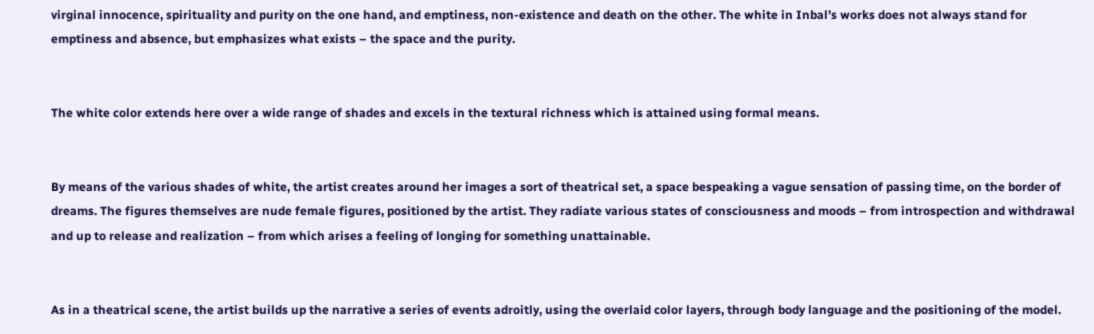virginal innocence, spirituality and purity on the one hand, and emptiness, non-existence and death on the other. The white in Inbal’s works does not always stand for emptiness and absence, but emphasizes what exists – the space and the purity.


The white color extends here over a wide range of shades and excels in the textural richness which is attained using formal means.


By means of the various shades of white, the artist creates around her images a sort of theatrical set, a space bespeaking a vague sensation of passing time, on the border of dreams. The figures themselves are nude female figures, positioned by the artist. They radiate various states of consciousness and moods – from introspection and withdrawal and up to release and realization – from which arises a feeling of longing for something unattainable.


As in a theatrical scene, the artist builds up the narrative a series of events adroitly, using the overlaid color layers, through body language and the positioning of the model.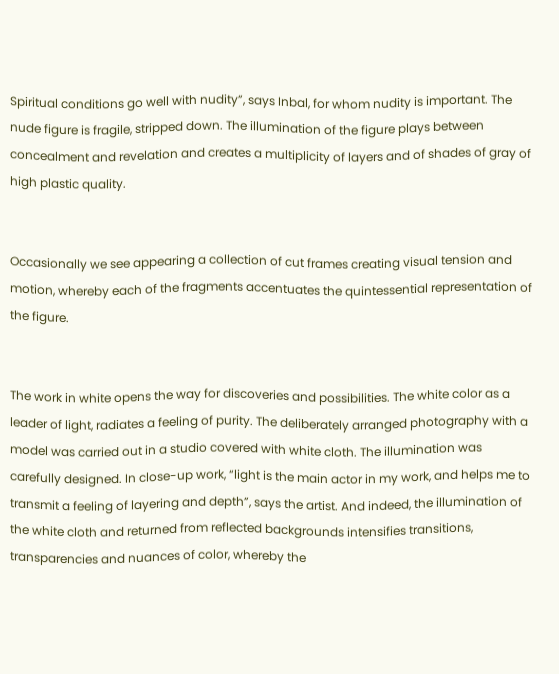Spiritual conditions go well with nudity”, says Inbal, for whom nudity is important. The nude figure is fragile, stripped down. The illumination of the figure plays between concealment and revelation and creates a multiplicity of layers and of shades of gray of high plastic quality.


Occasionally we see appearing a collection of cut frames creating visual tension and motion, whereby each of the fragments accentuates the quintessential representation of the figure.


The work in white opens the way for discoveries and possibilities. The white color as a leader of light, radiates a feeling of purity. The deliberately arranged photography with a model was carried out in a studio covered with white cloth. The illumination was carefully designed. In close-up work, “light is the main actor in my work, and helps me to transmit a feeling of layering and depth”, says the artist. And indeed, the illumination of the white cloth and returned from reflected backgrounds intensifies transitions, transparencies and nuances of color, whereby the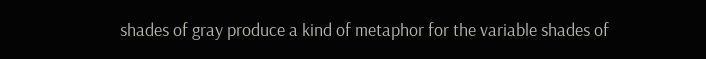shades of gray produce a kind of metaphor for the variable shades of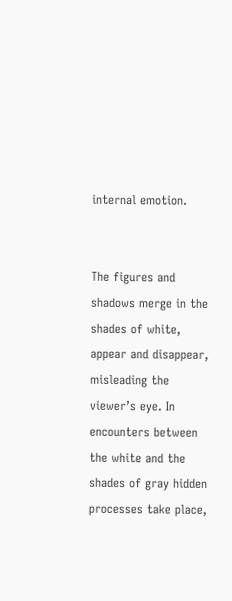internal emotion.


The figures and shadows merge in the shades of white, appear and disappear, misleading the viewer’s eye. In encounters between the white and the shades of gray hidden processes take place,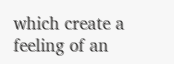which create a feeling of an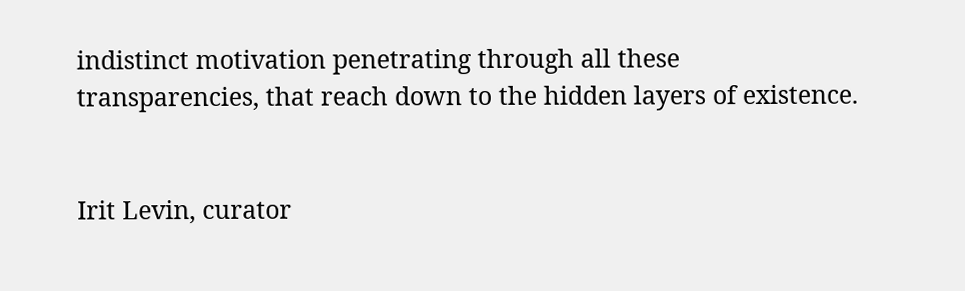indistinct motivation penetrating through all these transparencies, that reach down to the hidden layers of existence.


Irit Levin, curator